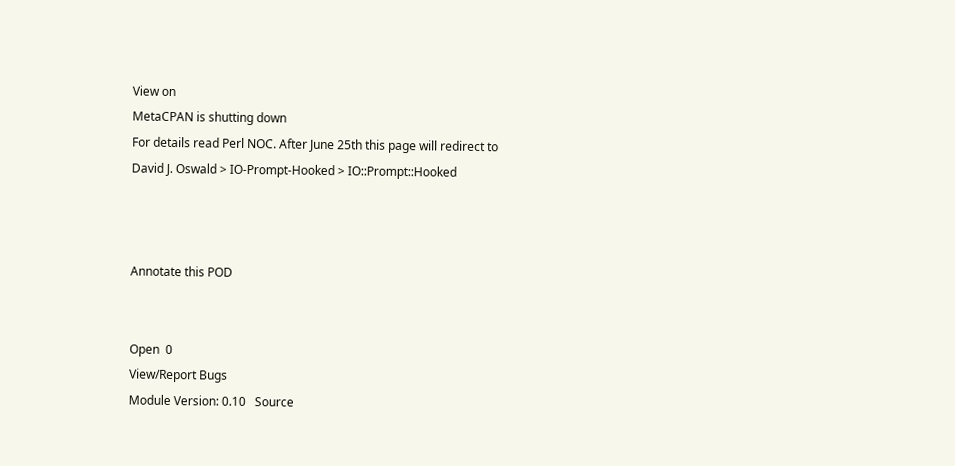View on
MetaCPAN is shutting down
For details read Perl NOC. After June 25th this page will redirect to
David J. Oswald > IO-Prompt-Hooked > IO::Prompt::Hooked



Annotate this POD


Open  0
View/Report Bugs
Module Version: 0.10   Source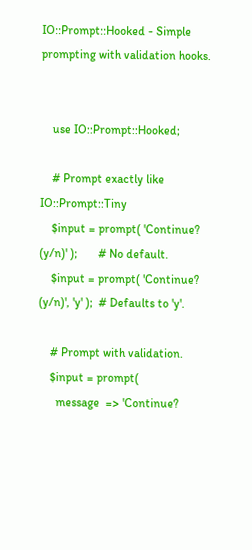IO::Prompt::Hooked - Simple prompting with validation hooks.


    use IO::Prompt::Hooked;

    # Prompt exactly like IO::Prompt::Tiny
    $input = prompt( 'Continue? (y/n)' );       # No default.
    $input = prompt( 'Continue? (y/n)', 'y' );  # Defaults to 'y'.

    # Prompt with validation.
    $input = prompt(
      message  => 'Continue?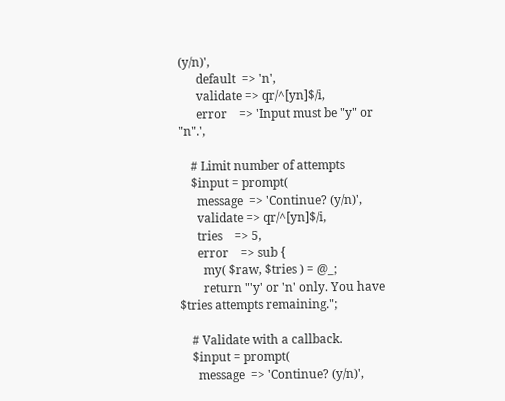(y/n)',
      default  => 'n',
      validate => qr/^[yn]$/i,
      error    => 'Input must be "y" or "n".',

    # Limit number of attempts
    $input = prompt(
      message  => 'Continue? (y/n)',
      validate => qr/^[yn]$/i,
      tries    => 5,
      error    => sub {
        my( $raw, $tries ) = @_;
        return "'y' or 'n' only. You have $tries attempts remaining.";

    # Validate with a callback.
    $input = prompt(
      message  => 'Continue? (y/n)',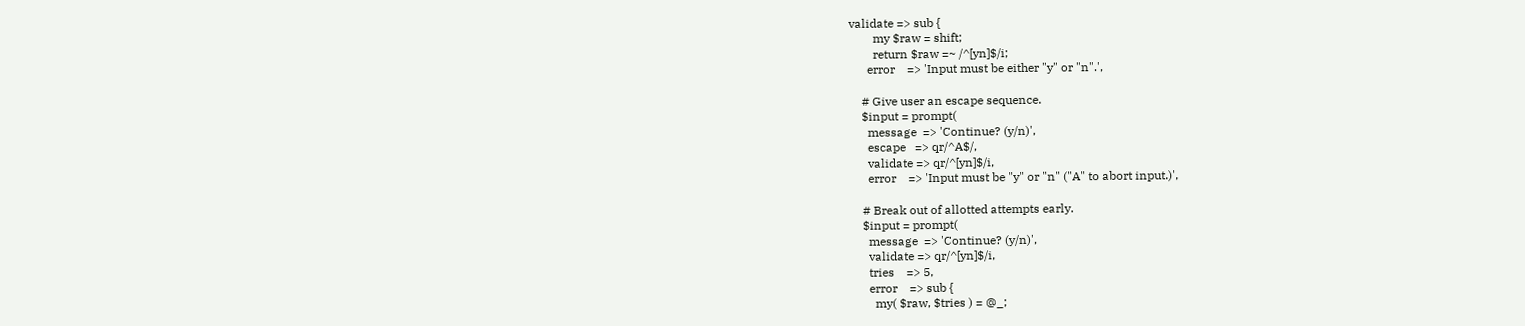validate => sub {
        my $raw = shift;
        return $raw =~ /^[yn]$/i;
      error    => 'Input must be either "y" or "n".',

    # Give user an escape sequence.
    $input = prompt(
      message  => 'Continue? (y/n)',
      escape   => qr/^A$/,
      validate => qr/^[yn]$/i,
      error    => 'Input must be "y" or "n" ("A" to abort input.)',

    # Break out of allotted attempts early.
    $input = prompt(
      message  => 'Continue? (y/n)',
      validate => qr/^[yn]$/i,
      tries    => 5,
      error    => sub {
        my( $raw, $tries ) = @_;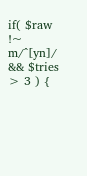if( $raw !~ m/^[yn]/ && $tries > 3 ) {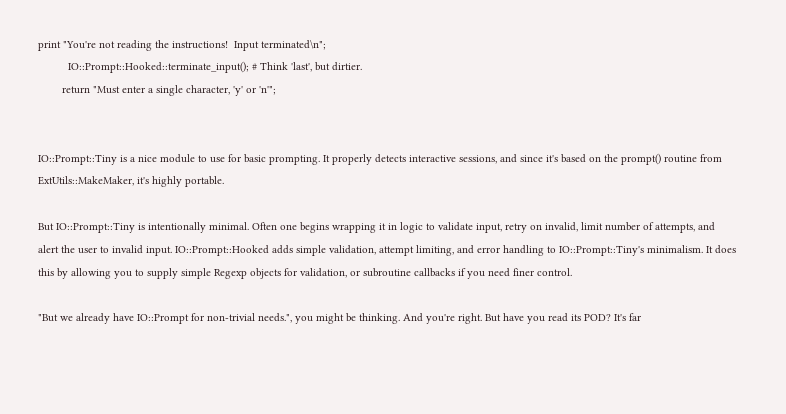print "You're not reading the instructions!  Input terminated\n";
          IO::Prompt::Hooked::terminate_input(); # Think 'last', but dirtier.
        return "Must enter a single character, 'y' or 'n'";


IO::Prompt::Tiny is a nice module to use for basic prompting. It properly detects interactive sessions, and since it's based on the prompt() routine from ExtUtils::MakeMaker, it's highly portable.

But IO::Prompt::Tiny is intentionally minimal. Often one begins wrapping it in logic to validate input, retry on invalid, limit number of attempts, and alert the user to invalid input. IO::Prompt::Hooked adds simple validation, attempt limiting, and error handling to IO::Prompt::Tiny's minimalism. It does this by allowing you to supply simple Regexp objects for validation, or subroutine callbacks if you need finer control.

"But we already have IO::Prompt for non-trivial needs.", you might be thinking. And you're right. But have you read its POD? It's far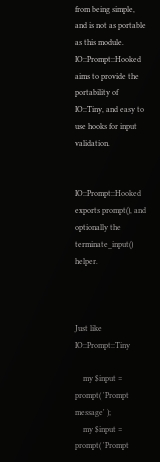from being simple, and is not as portable as this module. IO::Prompt::Hooked aims to provide the portability of IO::Tiny, and easy to use hooks for input validation.


IO::Prompt::Hooked exports prompt(), and optionally the terminate_input() helper.



Just like IO::Prompt::Tiny

    my $input = prompt( 'Prompt message' );
    my $input = prompt( 'Prompt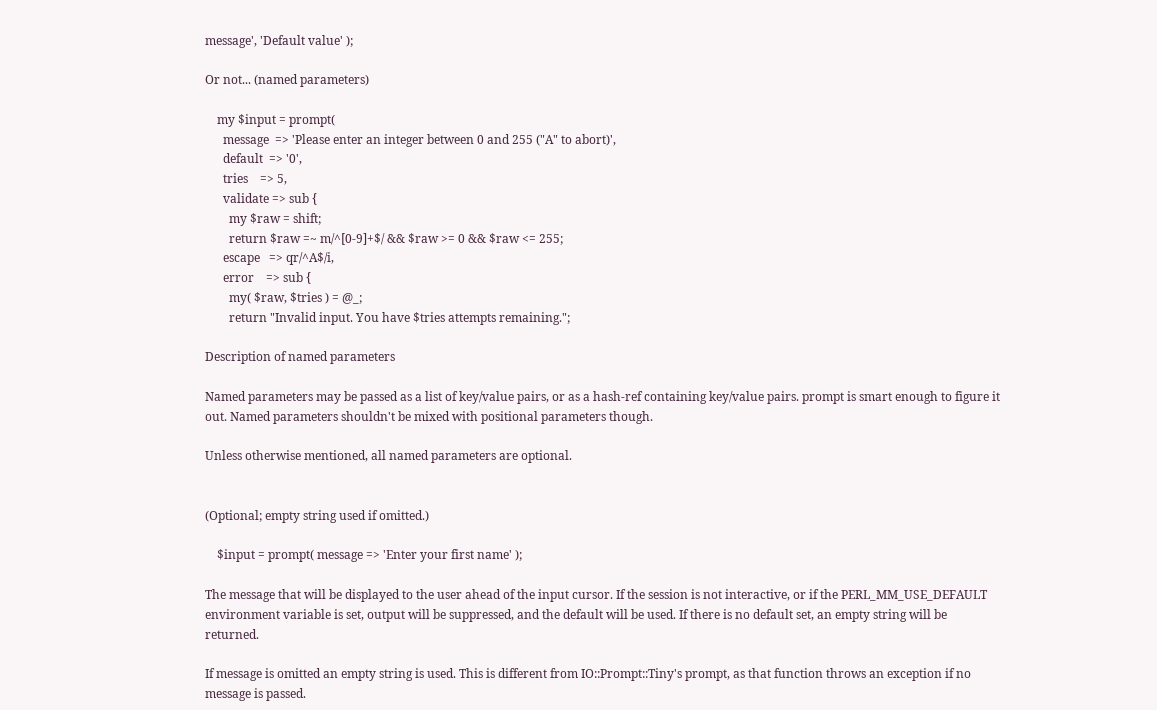message', 'Default value' );

Or not... (named parameters)

    my $input = prompt(
      message  => 'Please enter an integer between 0 and 255 ("A" to abort)',
      default  => '0',
      tries    => 5,
      validate => sub {
        my $raw = shift;
        return $raw =~ m/^[0-9]+$/ && $raw >= 0 && $raw <= 255;
      escape   => qr/^A$/i,
      error    => sub {
        my( $raw, $tries ) = @_;
        return "Invalid input. You have $tries attempts remaining.";

Description of named parameters

Named parameters may be passed as a list of key/value pairs, or as a hash-ref containing key/value pairs. prompt is smart enough to figure it out. Named parameters shouldn't be mixed with positional parameters though.

Unless otherwise mentioned, all named parameters are optional.


(Optional; empty string used if omitted.)

    $input = prompt( message => 'Enter your first name' );

The message that will be displayed to the user ahead of the input cursor. If the session is not interactive, or if the PERL_MM_USE_DEFAULT environment variable is set, output will be suppressed, and the default will be used. If there is no default set, an empty string will be returned.

If message is omitted an empty string is used. This is different from IO::Prompt::Tiny's prompt, as that function throws an exception if no message is passed.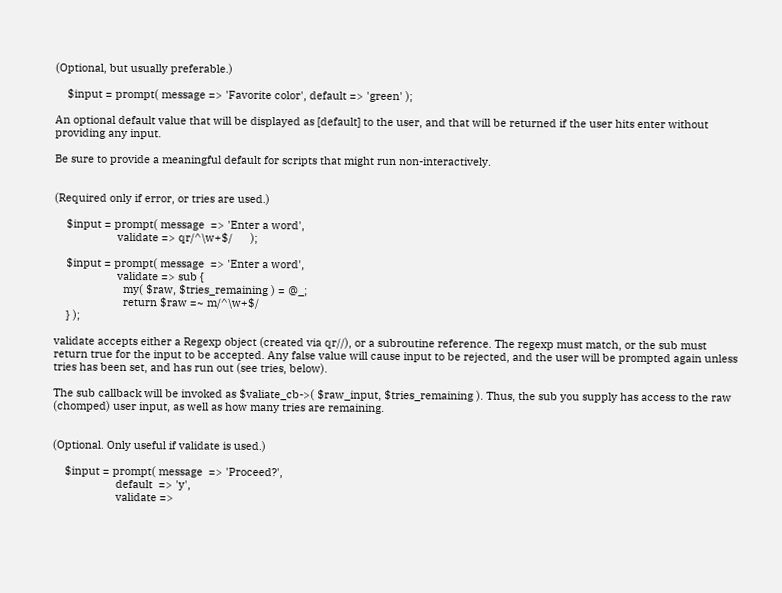(Optional, but usually preferable.)

    $input = prompt( message => 'Favorite color', default => 'green' );

An optional default value that will be displayed as [default] to the user, and that will be returned if the user hits enter without providing any input.

Be sure to provide a meaningful default for scripts that might run non-interactively.


(Required only if error, or tries are used.)

    $input = prompt( message  => 'Enter a word',
                     validate => qr/^\w+$/      );

    $input = prompt( message  => 'Enter a word',
                     validate => sub {
                       my( $raw, $tries_remaining ) = @_;
                       return $raw =~ m/^\w+$/
    } );

validate accepts either a Regexp object (created via qr//), or a subroutine reference. The regexp must match, or the sub must return true for the input to be accepted. Any false value will cause input to be rejected, and the user will be prompted again unless tries has been set, and has run out (see tries, below).

The sub callback will be invoked as $valiate_cb->( $raw_input, $tries_remaining ). Thus, the sub you supply has access to the raw (chomped) user input, as well as how many tries are remaining.


(Optional. Only useful if validate is used.)

    $input = prompt( message  => 'Proceed?',
                     default  => 'y',
                     validate =>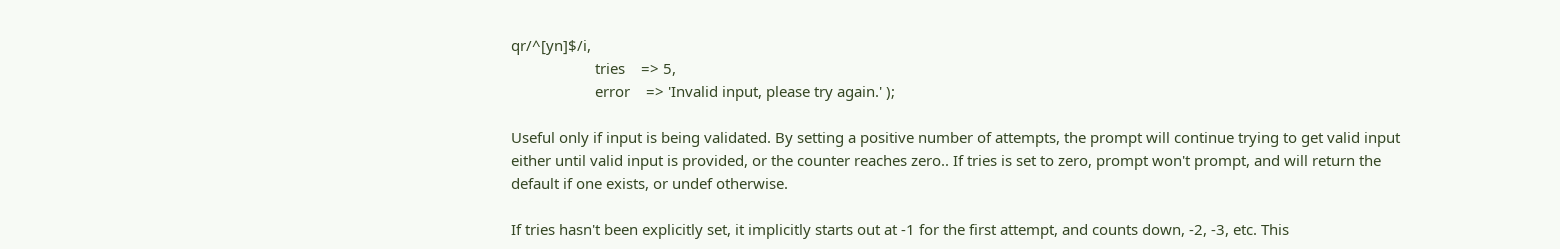qr/^[yn]$/i,
                     tries    => 5,
                     error    => 'Invalid input, please try again.' );

Useful only if input is being validated. By setting a positive number of attempts, the prompt will continue trying to get valid input either until valid input is provided, or the counter reaches zero.. If tries is set to zero, prompt won't prompt, and will return the default if one exists, or undef otherwise.

If tries hasn't been explicitly set, it implicitly starts out at -1 for the first attempt, and counts down, -2, -3, etc. This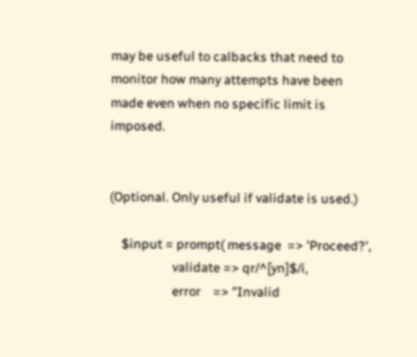may be useful to calbacks that need to monitor how many attempts have been made even when no specific limit is imposed.


(Optional. Only useful if validate is used.)

    $input = prompt( message  => 'Proceed?',
                     validate => qr/^[yn]$/i,
                     error    => "Invalid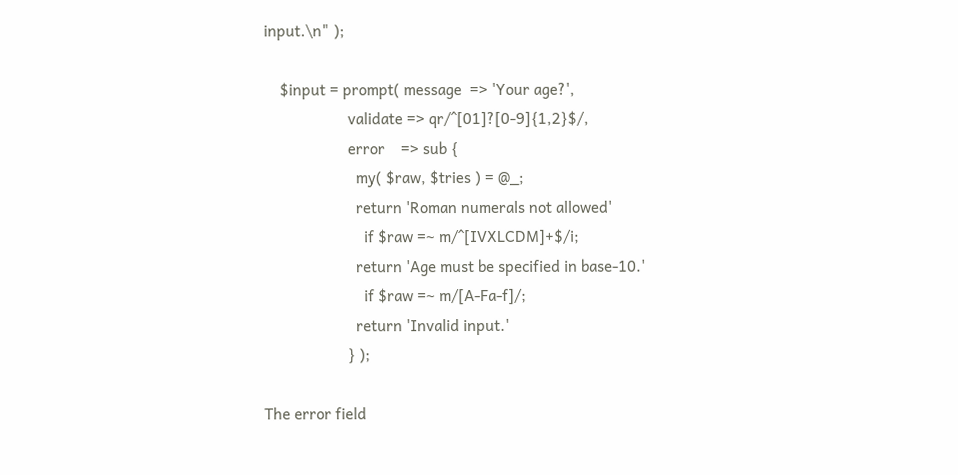input.\n" );

    $input = prompt( message  => 'Your age?',
                     validate => qr/^[01]?[0-9]{1,2}$/,
                     error    => sub {
                       my( $raw, $tries ) = @_;
                       return 'Roman numerals not allowed'
                         if $raw =~ m/^[IVXLCDM]+$/i;
                       return 'Age must be specified in base-10.'
                         if $raw =~ m/[A-Fa-f]/;
                       return 'Invalid input.'
                     } );

The error field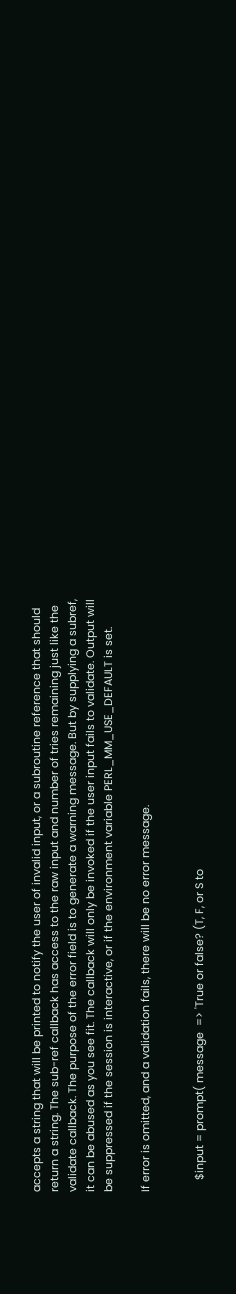accepts a string that will be printed to notify the user of invalid input, or a subroutine reference that should return a string. The sub-ref callback has access to the raw input and number of tries remaining just like the validate callback. The purpose of the error field is to generate a warning message. But by supplying a subref, it can be abused as you see fit. The callback will only be invoked if the user input fails to validate. Output will be suppressed if the session is interactive, or if the environment variable PERL_MM_USE_DEFAULT is set.

If error is omitted, and a validation fails, there will be no error message.


    $input = prompt( message  => 'True or false? (T, F, or S to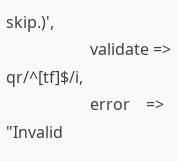skip.)',
                     validate => qr/^[tf]$/i,
                     error    => "Invalid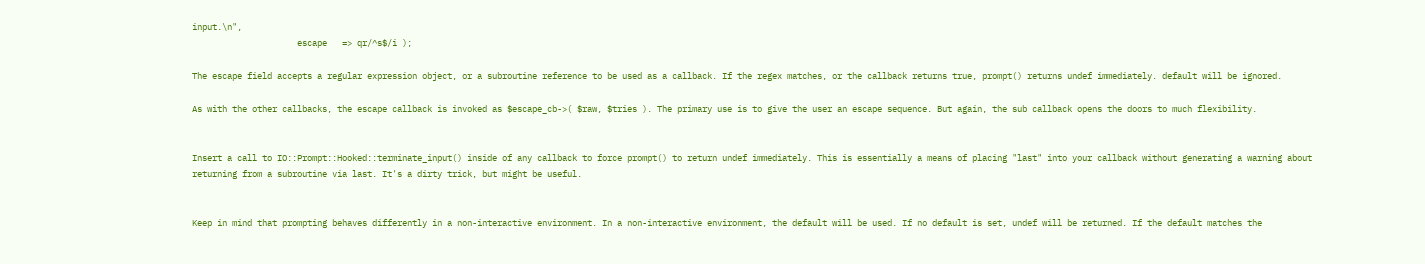input.\n",
                     escape   => qr/^s$/i );

The escape field accepts a regular expression object, or a subroutine reference to be used as a callback. If the regex matches, or the callback returns true, prompt() returns undef immediately. default will be ignored.

As with the other callbacks, the escape callback is invoked as $escape_cb->( $raw, $tries ). The primary use is to give the user an escape sequence. But again, the sub callback opens the doors to much flexibility.


Insert a call to IO::Prompt::Hooked::terminate_input() inside of any callback to force prompt() to return undef immediately. This is essentially a means of placing "last" into your callback without generating a warning about returning from a subroutine via last. It's a dirty trick, but might be useful.


Keep in mind that prompting behaves differently in a non-interactive environment. In a non-interactive environment, the default will be used. If no default is set, undef will be returned. If the default matches the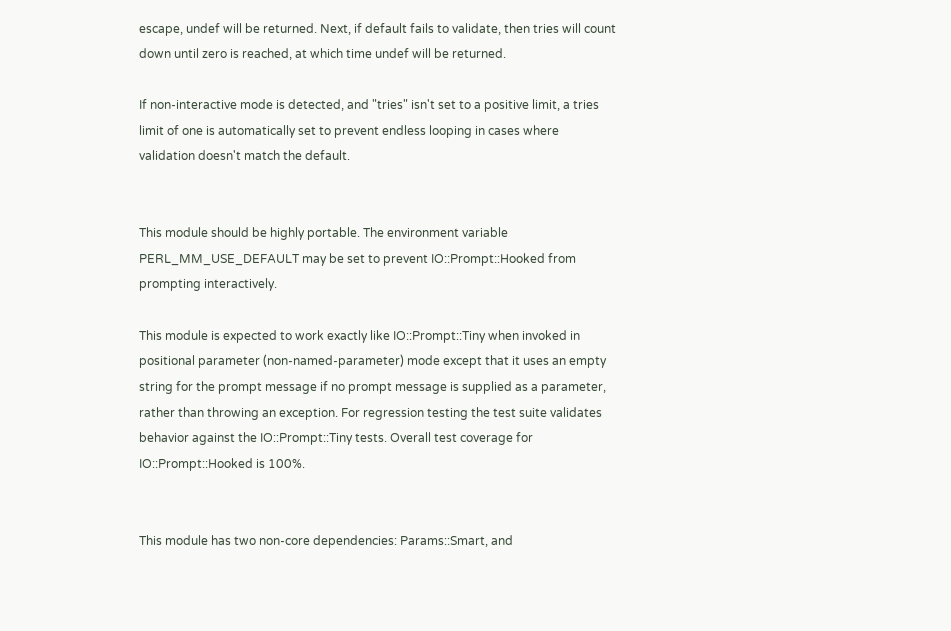escape, undef will be returned. Next, if default fails to validate, then tries will count down until zero is reached, at which time undef will be returned.

If non-interactive mode is detected, and "tries" isn't set to a positive limit, a tries limit of one is automatically set to prevent endless looping in cases where validation doesn't match the default.


This module should be highly portable. The environment variable PERL_MM_USE_DEFAULT may be set to prevent IO::Prompt::Hooked from prompting interactively.

This module is expected to work exactly like IO::Prompt::Tiny when invoked in positional parameter (non-named-parameter) mode except that it uses an empty string for the prompt message if no prompt message is supplied as a parameter, rather than throwing an exception. For regression testing the test suite validates behavior against the IO::Prompt::Tiny tests. Overall test coverage for IO::Prompt::Hooked is 100%.


This module has two non-core dependencies: Params::Smart, and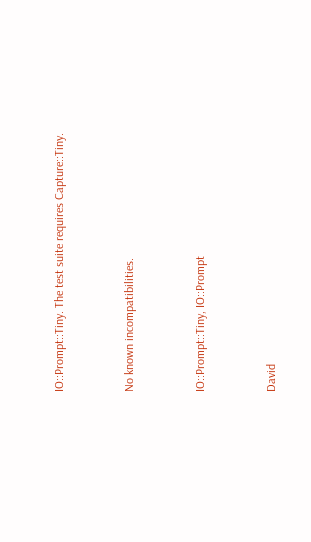IO::Prompt::Tiny. The test suite requires Capture::Tiny.


No known incompatibilities.


IO::Prompt::Tiny, IO::Prompt


David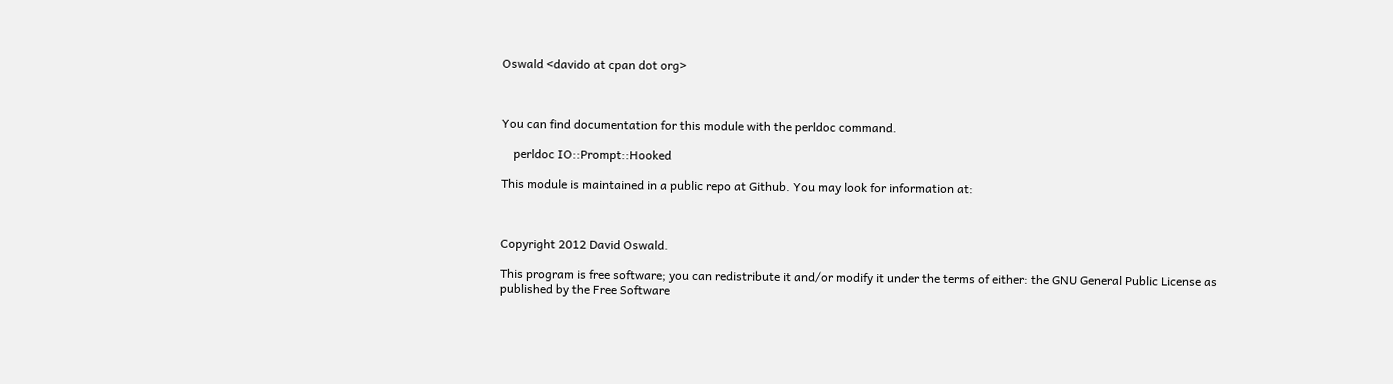Oswald <davido at cpan dot org>



You can find documentation for this module with the perldoc command.

    perldoc IO::Prompt::Hooked

This module is maintained in a public repo at Github. You may look for information at:



Copyright 2012 David Oswald.

This program is free software; you can redistribute it and/or modify it under the terms of either: the GNU General Public License as published by the Free Software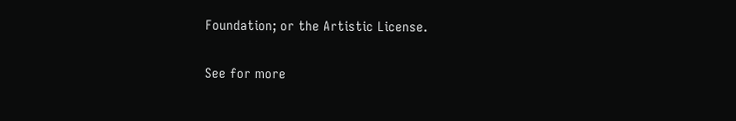Foundation; or the Artistic License.

See for more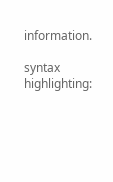information.

syntax highlighting: